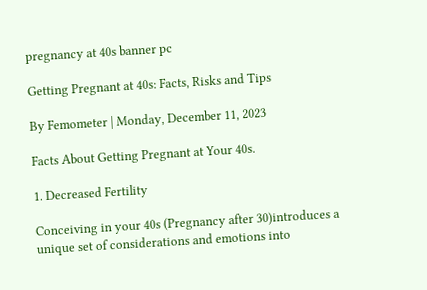pregnancy at 40s banner pc

Getting Pregnant at 40s: Facts, Risks and Tips

By Femometer | Monday, December 11, 2023

Facts About Getting Pregnant at Your 40s.

1. Decreased Fertility

Conceiving in your 40s (Pregnancy after 30)introduces a unique set of considerations and emotions into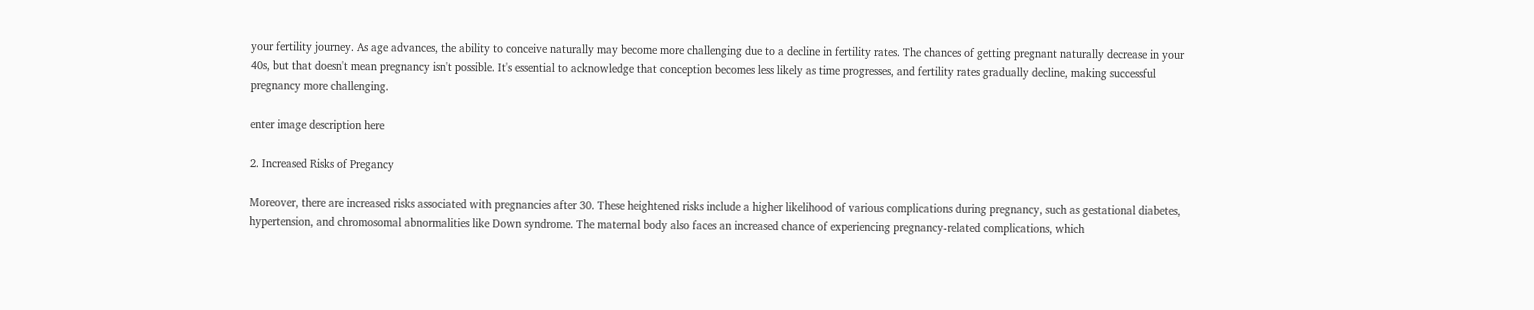your fertility journey. As age advances, the ability to conceive naturally may become more challenging due to a decline in fertility rates. The chances of getting pregnant naturally decrease in your 40s, but that doesn't mean pregnancy isn't possible. It's essential to acknowledge that conception becomes less likely as time progresses, and fertility rates gradually decline, making successful pregnancy more challenging.

enter image description here

2. Increased Risks of Pregancy

Moreover, there are increased risks associated with pregnancies after 30. These heightened risks include a higher likelihood of various complications during pregnancy, such as gestational diabetes, hypertension, and chromosomal abnormalities like Down syndrome. The maternal body also faces an increased chance of experiencing pregnancy-related complications, which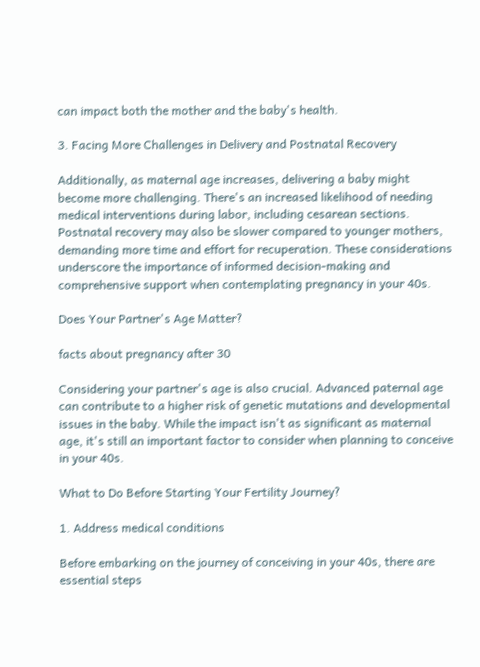can impact both the mother and the baby's health.

3. Facing More Challenges in Delivery and Postnatal Recovery

Additionally, as maternal age increases, delivering a baby might become more challenging. There's an increased likelihood of needing medical interventions during labor, including cesarean sections. Postnatal recovery may also be slower compared to younger mothers, demanding more time and effort for recuperation. These considerations underscore the importance of informed decision-making and comprehensive support when contemplating pregnancy in your 40s.

Does Your Partner's Age Matter?

facts about pregnancy after 30

Considering your partner's age is also crucial. Advanced paternal age can contribute to a higher risk of genetic mutations and developmental issues in the baby. While the impact isn't as significant as maternal age, it's still an important factor to consider when planning to conceive in your 40s.

What to Do Before Starting Your Fertility Journey?

1. Address medical conditions

Before embarking on the journey of conceiving in your 40s, there are essential steps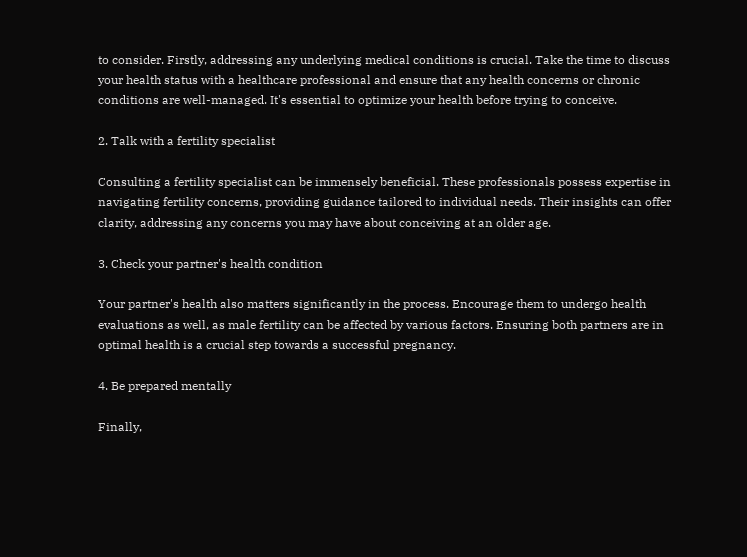to consider. Firstly, addressing any underlying medical conditions is crucial. Take the time to discuss your health status with a healthcare professional and ensure that any health concerns or chronic conditions are well-managed. It's essential to optimize your health before trying to conceive.

2. Talk with a fertility specialist

Consulting a fertility specialist can be immensely beneficial. These professionals possess expertise in navigating fertility concerns, providing guidance tailored to individual needs. Their insights can offer clarity, addressing any concerns you may have about conceiving at an older age.

3. Check your partner's health condition

Your partner's health also matters significantly in the process. Encourage them to undergo health evaluations as well, as male fertility can be affected by various factors. Ensuring both partners are in optimal health is a crucial step towards a successful pregnancy.

4. Be prepared mentally

Finally,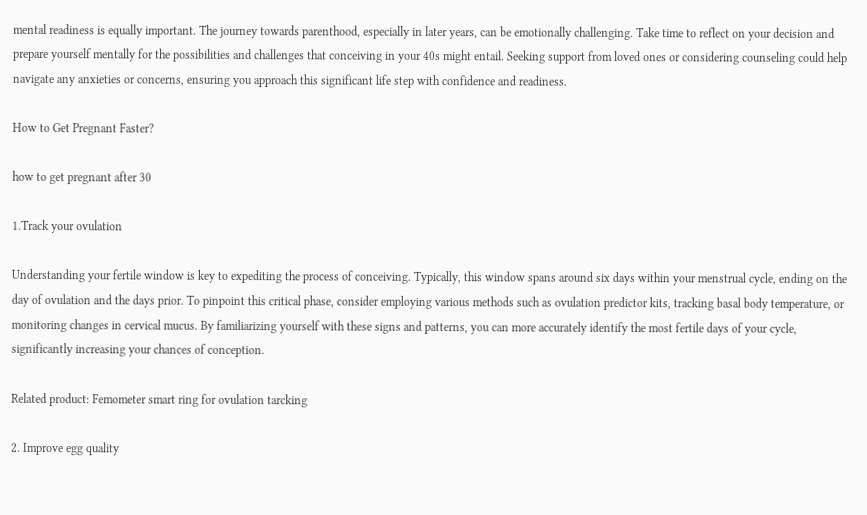mental readiness is equally important. The journey towards parenthood, especially in later years, can be emotionally challenging. Take time to reflect on your decision and prepare yourself mentally for the possibilities and challenges that conceiving in your 40s might entail. Seeking support from loved ones or considering counseling could help navigate any anxieties or concerns, ensuring you approach this significant life step with confidence and readiness.

How to Get Pregnant Faster?

how to get pregnant after 30

1.Track your ovulation

Understanding your fertile window is key to expediting the process of conceiving. Typically, this window spans around six days within your menstrual cycle, ending on the day of ovulation and the days prior. To pinpoint this critical phase, consider employing various methods such as ovulation predictor kits, tracking basal body temperature, or monitoring changes in cervical mucus. By familiarizing yourself with these signs and patterns, you can more accurately identify the most fertile days of your cycle, significantly increasing your chances of conception.

Related product: Femometer smart ring for ovulation tarcking

2. Improve egg quality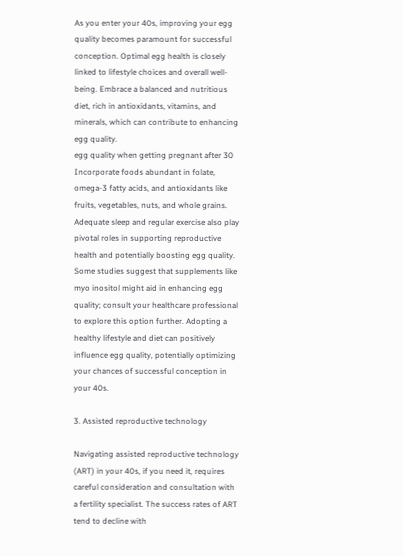As you enter your 40s, improving your egg quality becomes paramount for successful conception. Optimal egg health is closely linked to lifestyle choices and overall well-being. Embrace a balanced and nutritious diet, rich in antioxidants, vitamins, and minerals, which can contribute to enhancing egg quality.
egg quality when getting pregnant after 30
Incorporate foods abundant in folate, omega-3 fatty acids, and antioxidants like fruits, vegetables, nuts, and whole grains. Adequate sleep and regular exercise also play pivotal roles in supporting reproductive health and potentially boosting egg quality. Some studies suggest that supplements like myo inositol might aid in enhancing egg quality; consult your healthcare professional to explore this option further. Adopting a healthy lifestyle and diet can positively influence egg quality, potentially optimizing your chances of successful conception in your 40s.

3. Assisted reproductive technology

Navigating assisted reproductive technology (ART) in your 40s, if you need it, requires careful consideration and consultation with a fertility specialist. The success rates of ART tend to decline with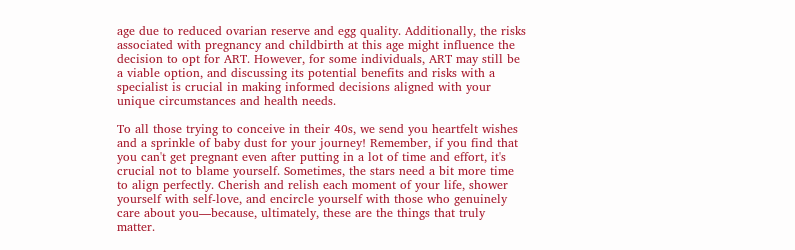age due to reduced ovarian reserve and egg quality. Additionally, the risks associated with pregnancy and childbirth at this age might influence the decision to opt for ART. However, for some individuals, ART may still be a viable option, and discussing its potential benefits and risks with a specialist is crucial in making informed decisions aligned with your unique circumstances and health needs.

To all those trying to conceive in their 40s, we send you heartfelt wishes and a sprinkle of baby dust for your journey! Remember, if you find that you can't get pregnant even after putting in a lot of time and effort, it's crucial not to blame yourself. Sometimes, the stars need a bit more time to align perfectly. Cherish and relish each moment of your life, shower yourself with self-love, and encircle yourself with those who genuinely care about you—because, ultimately, these are the things that truly matter.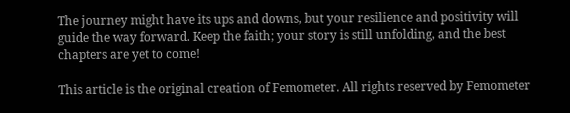The journey might have its ups and downs, but your resilience and positivity will guide the way forward. Keep the faith; your story is still unfolding, and the best chapters are yet to come!

This article is the original creation of Femometer. All rights reserved by Femometer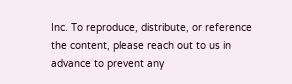Inc. To reproduce, distribute, or reference the content, please reach out to us in advance to prevent any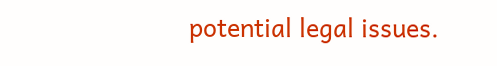potential legal issues.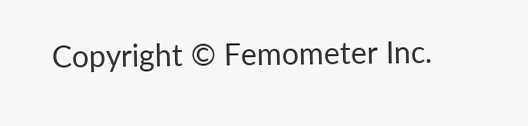Copyright © Femometer Inc.